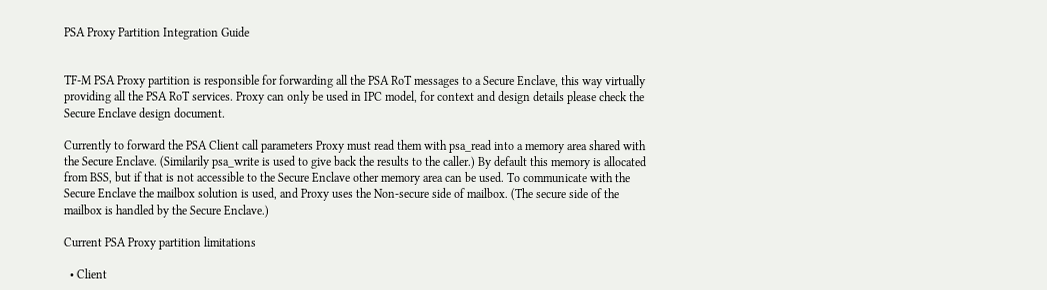PSA Proxy Partition Integration Guide


TF-M PSA Proxy partition is responsible for forwarding all the PSA RoT messages to a Secure Enclave, this way virtually providing all the PSA RoT services. Proxy can only be used in IPC model, for context and design details please check the Secure Enclave design document.

Currently to forward the PSA Client call parameters Proxy must read them with psa_read into a memory area shared with the Secure Enclave. (Similarily psa_write is used to give back the results to the caller.) By default this memory is allocated from BSS, but if that is not accessible to the Secure Enclave other memory area can be used. To communicate with the Secure Enclave the mailbox solution is used, and Proxy uses the Non-secure side of mailbox. (The secure side of the mailbox is handled by the Secure Enclave.)

Current PSA Proxy partition limitations

  • Client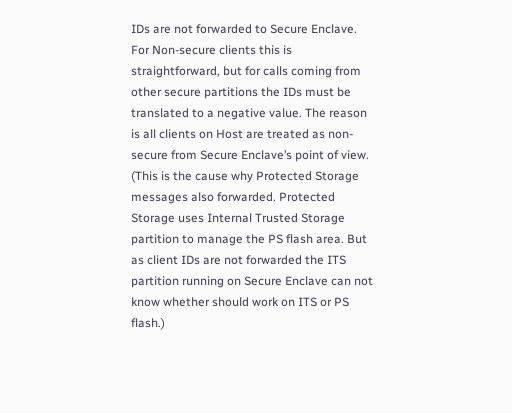IDs are not forwarded to Secure Enclave. For Non-secure clients this is straightforward, but for calls coming from other secure partitions the IDs must be translated to a negative value. The reason is all clients on Host are treated as non-secure from Secure Enclave’s point of view. (This is the cause why Protected Storage messages also forwarded. Protected Storage uses Internal Trusted Storage partition to manage the PS flash area. But as client IDs are not forwarded the ITS partition running on Secure Enclave can not know whether should work on ITS or PS flash.)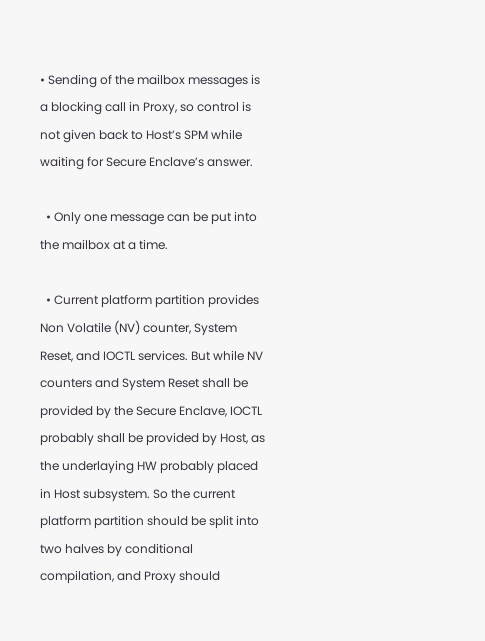• Sending of the mailbox messages is a blocking call in Proxy, so control is not given back to Host’s SPM while waiting for Secure Enclave’s answer.

  • Only one message can be put into the mailbox at a time.

  • Current platform partition provides Non Volatile (NV) counter, System Reset, and IOCTL services. But while NV counters and System Reset shall be provided by the Secure Enclave, IOCTL probably shall be provided by Host, as the underlaying HW probably placed in Host subsystem. So the current platform partition should be split into two halves by conditional compilation, and Proxy should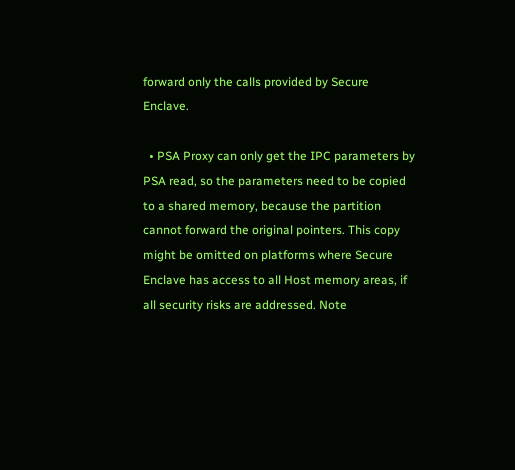forward only the calls provided by Secure Enclave.

  • PSA Proxy can only get the IPC parameters by PSA read, so the parameters need to be copied to a shared memory, because the partition cannot forward the original pointers. This copy might be omitted on platforms where Secure Enclave has access to all Host memory areas, if all security risks are addressed. Note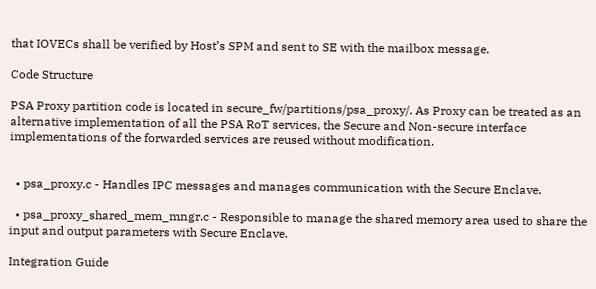that IOVECs shall be verified by Host’s SPM and sent to SE with the mailbox message.

Code Structure

PSA Proxy partition code is located in secure_fw/partitions/psa_proxy/. As Proxy can be treated as an alternative implementation of all the PSA RoT services, the Secure and Non-secure interface implementations of the forwarded services are reused without modification.


  • psa_proxy.c - Handles IPC messages and manages communication with the Secure Enclave.

  • psa_proxy_shared_mem_mngr.c - Responsible to manage the shared memory area used to share the input and output parameters with Secure Enclave.

Integration Guide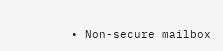• Non-secure mailbox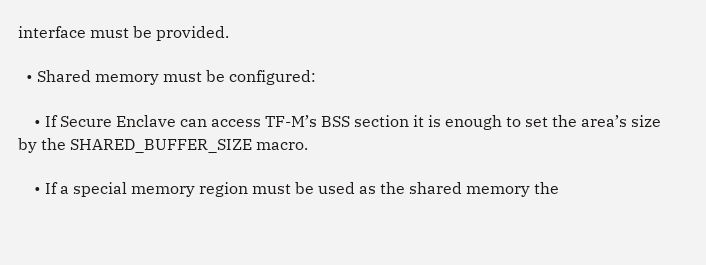interface must be provided.

  • Shared memory must be configured:

    • If Secure Enclave can access TF-M’s BSS section it is enough to set the area’s size by the SHARED_BUFFER_SIZE macro.

    • If a special memory region must be used as the shared memory the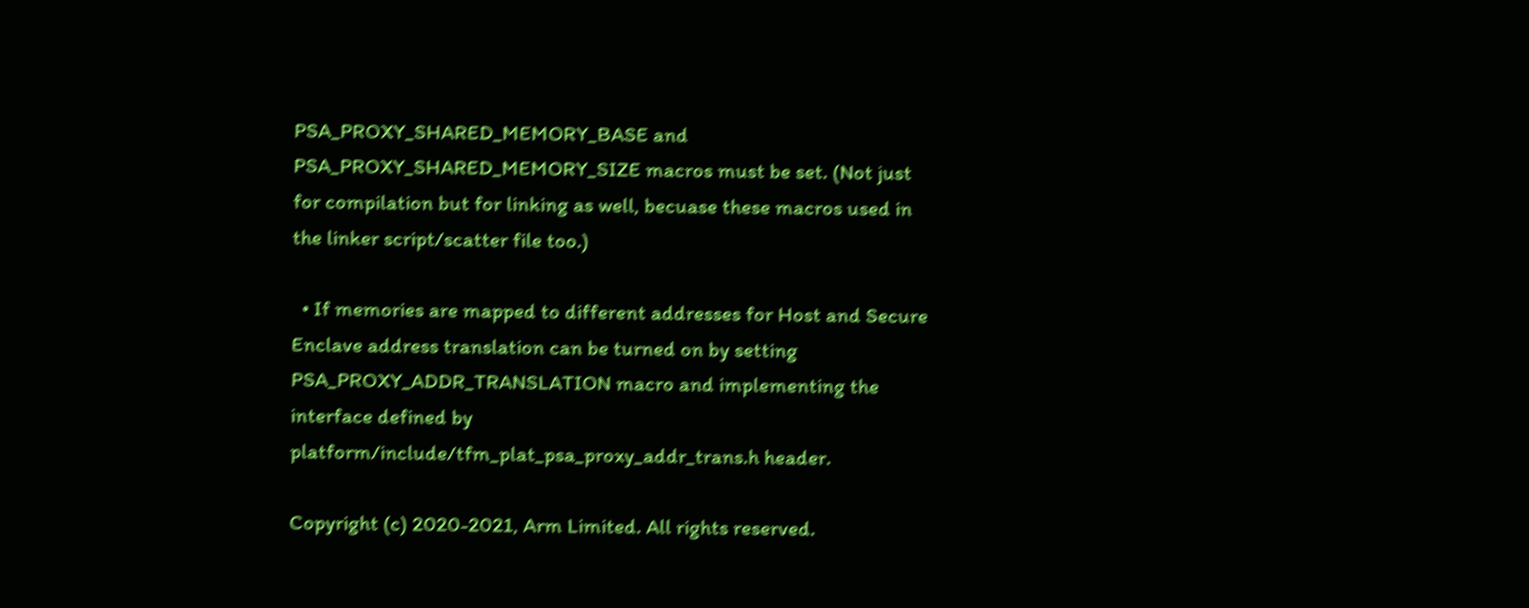PSA_PROXY_SHARED_MEMORY_BASE and PSA_PROXY_SHARED_MEMORY_SIZE macros must be set. (Not just for compilation but for linking as well, becuase these macros used in the linker script/scatter file too.)

  • If memories are mapped to different addresses for Host and Secure Enclave address translation can be turned on by setting PSA_PROXY_ADDR_TRANSLATION macro and implementing the interface defined by platform/include/tfm_plat_psa_proxy_addr_trans.h header.

Copyright (c) 2020-2021, Arm Limited. All rights reserved.